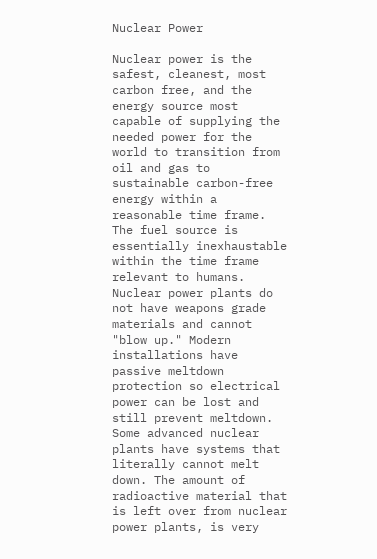Nuclear Power

Nuclear power is the safest, cleanest, most carbon free, and the energy source most capable of supplying the needed power for the world to transition from oil and gas to sustainable carbon-free energy within a reasonable time frame. The fuel source is essentially inexhaustable within the time frame relevant to humans. Nuclear power plants do not have weapons grade materials and cannot "blow up." Modern installations have passive meltdown protection so electrical power can be lost and still prevent meltdown. Some advanced nuclear plants have systems that literally cannot melt down. The amount of radioactive material that is left over from nuclear power plants, is very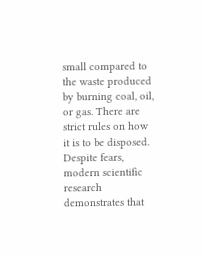small compared to the waste produced by burning coal, oil, or gas. There are strict rules on how it is to be disposed. Despite fears, modern scientific research demonstrates that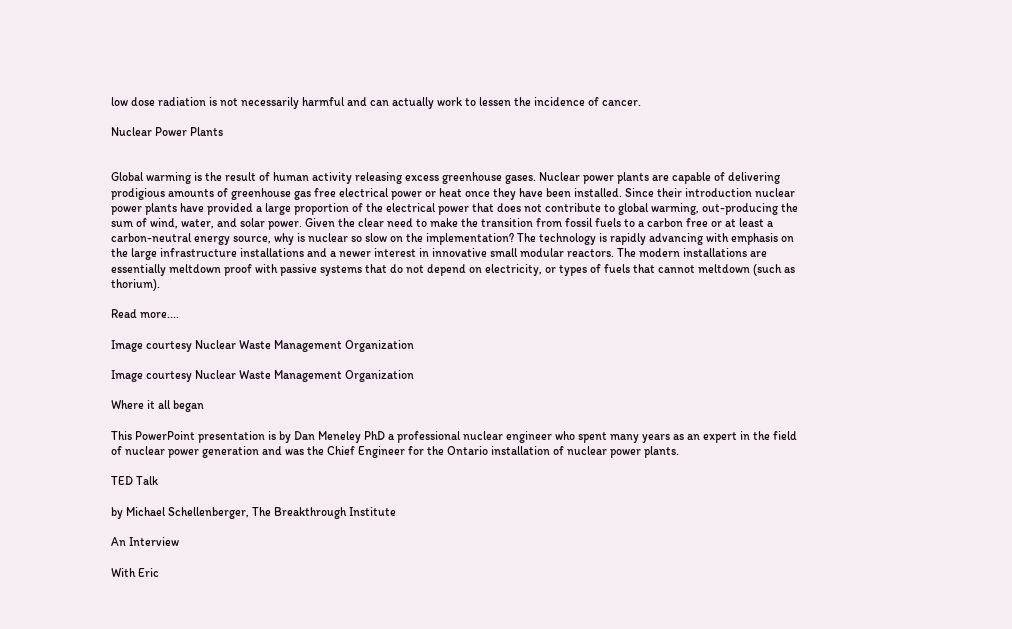low dose radiation is not necessarily harmful and can actually work to lessen the incidence of cancer.

Nuclear Power Plants


Global warming is the result of human activity releasing excess greenhouse gases. Nuclear power plants are capable of delivering prodigious amounts of greenhouse gas free electrical power or heat once they have been installed. Since their introduction nuclear power plants have provided a large proportion of the electrical power that does not contribute to global warming, out-producing the sum of wind, water, and solar power. Given the clear need to make the transition from fossil fuels to a carbon free or at least a carbon-neutral energy source, why is nuclear so slow on the implementation? The technology is rapidly advancing with emphasis on the large infrastructure installations and a newer interest in innovative small modular reactors. The modern installations are essentially meltdown proof with passive systems that do not depend on electricity, or types of fuels that cannot meltdown (such as thorium).

Read more....

Image courtesy Nuclear Waste Management Organization

Image courtesy Nuclear Waste Management Organization

Where it all began

This PowerPoint presentation is by Dan Meneley PhD a professional nuclear engineer who spent many years as an expert in the field of nuclear power generation and was the Chief Engineer for the Ontario installation of nuclear power plants.

TED Talk

by Michael Schellenberger, The Breakthrough Institute

An Interview

With Eric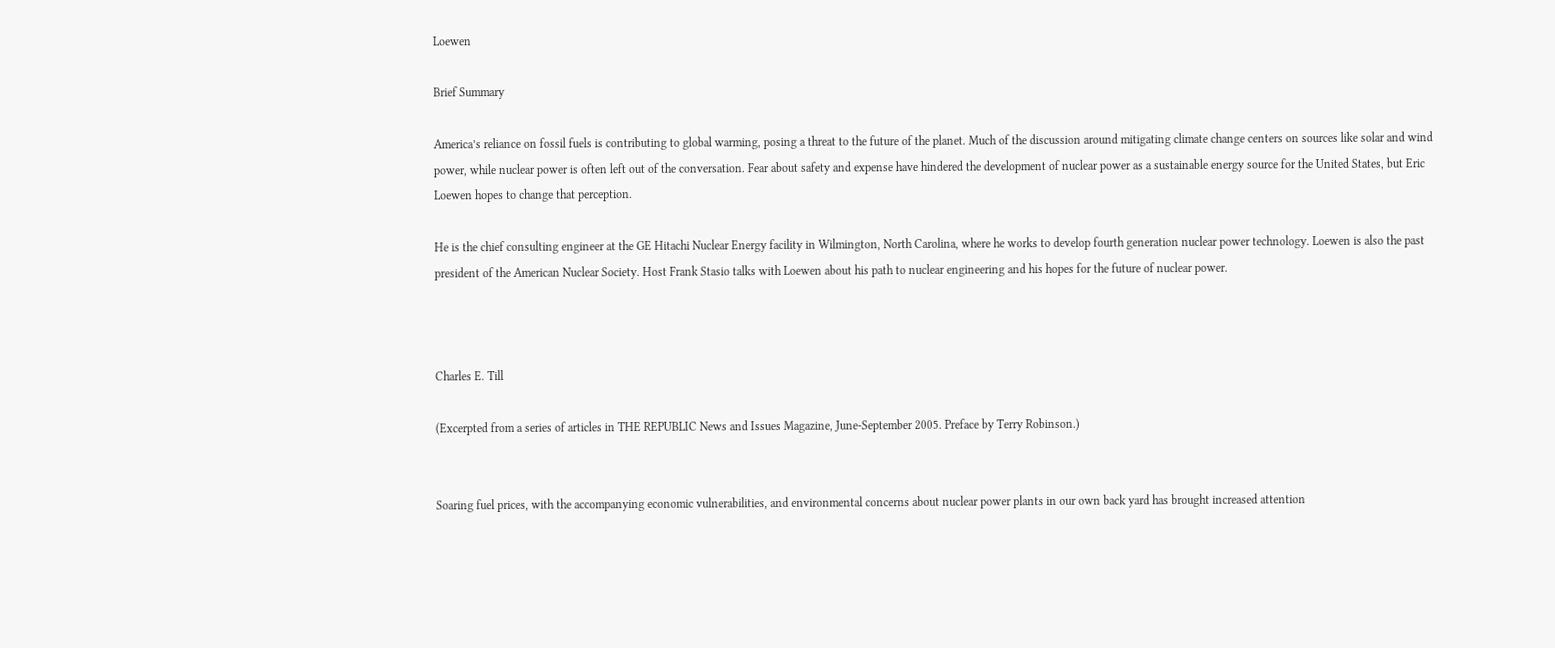Loewen

Brief Summary

America’s reliance on fossil fuels is contributing to global warming, posing a threat to the future of the planet. Much of the discussion around mitigating climate change centers on sources like solar and wind power, while nuclear power is often left out of the conversation. Fear about safety and expense have hindered the development of nuclear power as a sustainable energy source for the United States, but Eric Loewen hopes to change that perception.

He is the chief consulting engineer at the GE Hitachi Nuclear Energy facility in Wilmington, North Carolina, where he works to develop fourth generation nuclear power technology. Loewen is also the past president of the American Nuclear Society. Host Frank Stasio talks with Loewen about his path to nuclear engineering and his hopes for the future of nuclear power.



Charles E. Till

(Excerpted from a series of articles in THE REPUBLIC News and Issues Magazine, June-September 2005. Preface by Terry Robinson.)


Soaring fuel prices, with the accompanying economic vulnerabilities, and environmental concerns about nuclear power plants in our own back yard has brought increased attention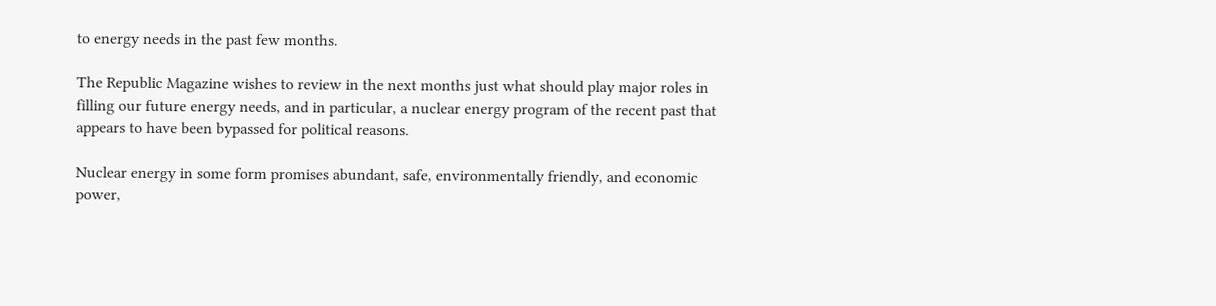to energy needs in the past few months.

The Republic Magazine wishes to review in the next months just what should play major roles in filling our future energy needs, and in particular, a nuclear energy program of the recent past that appears to have been bypassed for political reasons.

Nuclear energy in some form promises abundant, safe, environmentally friendly, and economic power,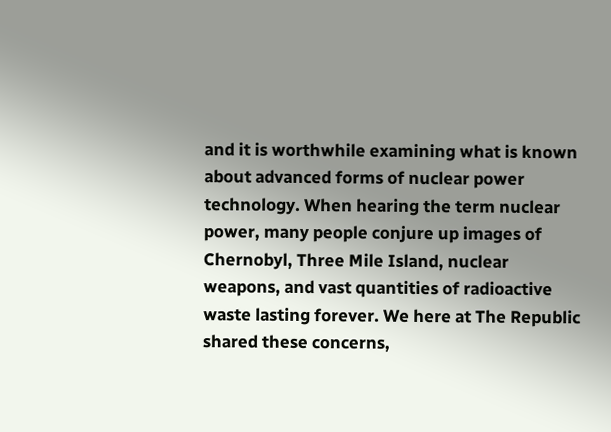and it is worthwhile examining what is known about advanced forms of nuclear power technology. When hearing the term nuclear power, many people conjure up images of Chernobyl, Three Mile Island, nuclear weapons, and vast quantities of radioactive waste lasting forever. We here at The Republic shared these concerns,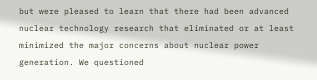but were pleased to learn that there had been advanced nuclear technology research that eliminated or at least minimized the major concerns about nuclear power generation. We questioned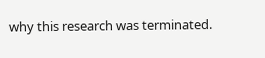why this research was terminated.